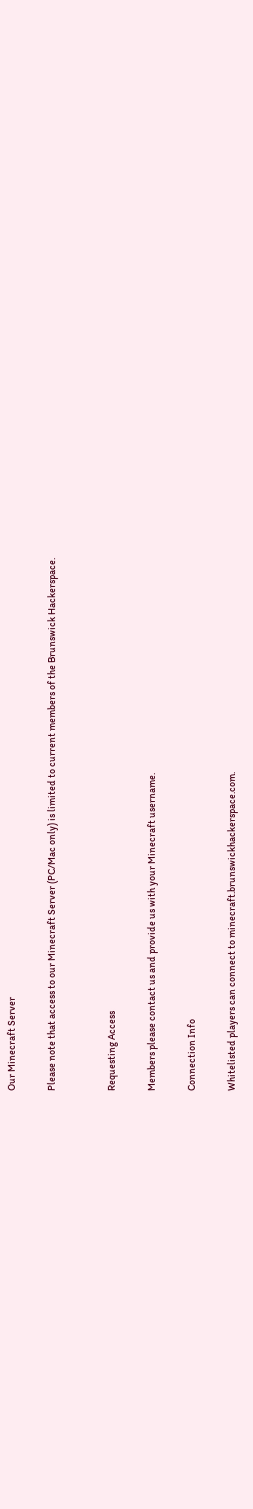Our Minecraft Server

Please note that access to our Minecraft Server (PC/Mac only) is limited to current members of the Brunswick Hackerspace.


Requesting Access

Members please contact us and provide us with your Minecraft username.

Connection Info

Whitelisted players can connect to minecraft.brunswickhackerspace.com.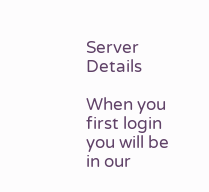Server Details

When you first login you will be in our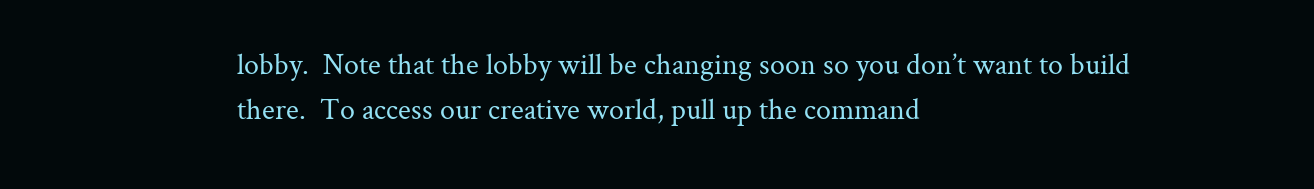lobby.  Note that the lobby will be changing soon so you don’t want to build there.  To access our creative world, pull up the command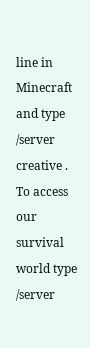line in Minecraft and type /server creative .  To access our survival world type /server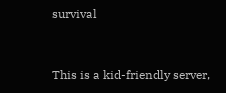survival


This is a kid-friendly server,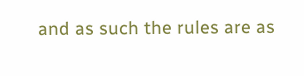and as such the rules are as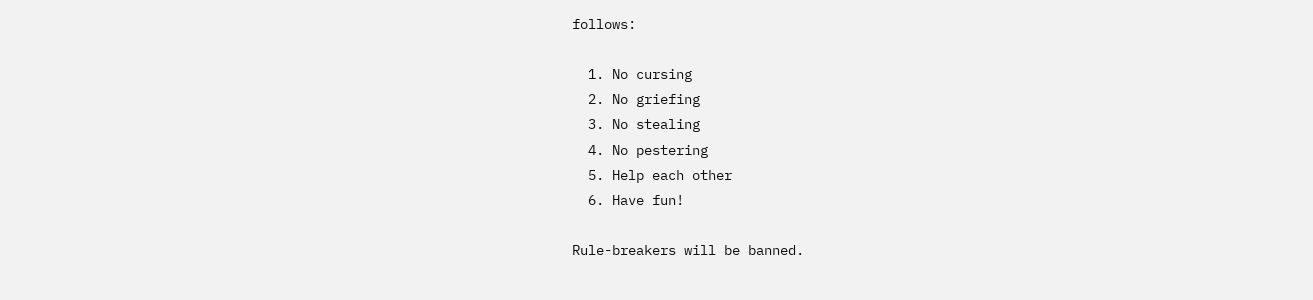follows:

  1. No cursing
  2. No griefing
  3. No stealing
  4. No pestering
  5. Help each other
  6. Have fun!

Rule-breakers will be banned.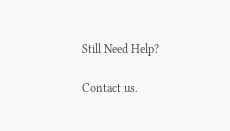Still Need Help?

Contact us.